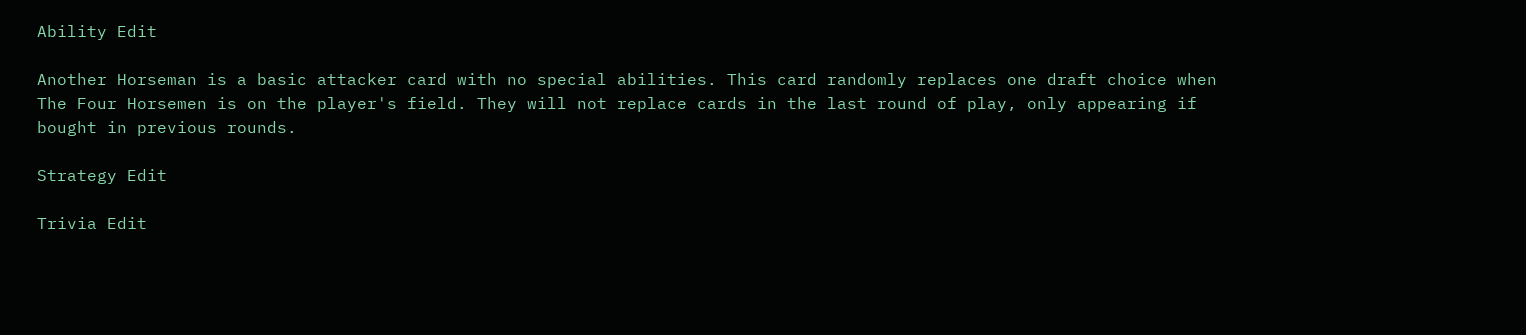Ability Edit

Another Horseman is a basic attacker card with no special abilities. This card randomly replaces one draft choice when The Four Horsemen is on the player's field. They will not replace cards in the last round of play, only appearing if bought in previous rounds.

Strategy Edit

Trivia Edit